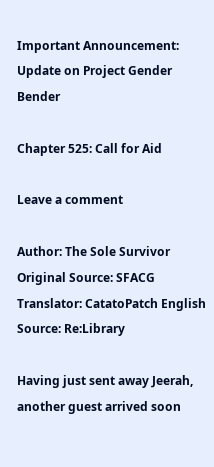Important Announcement:
Update on Project Gender Bender

Chapter 525: Call for Aid

Leave a comment

Author: The Sole Survivor Original Source: SFACG
Translator: CatatoPatch English Source: Re:Library

Having just sent away Jeerah, another guest arrived soon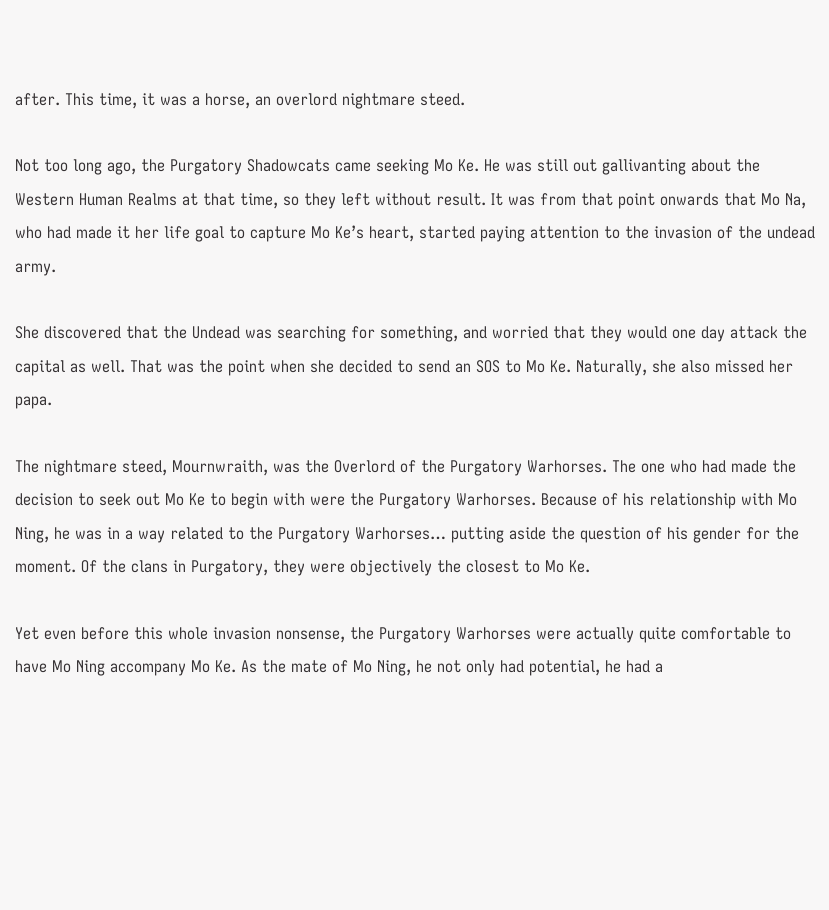after. This time, it was a horse, an overlord nightmare steed.

Not too long ago, the Purgatory Shadowcats came seeking Mo Ke. He was still out gallivanting about the Western Human Realms at that time, so they left without result. It was from that point onwards that Mo Na, who had made it her life goal to capture Mo Ke’s heart, started paying attention to the invasion of the undead army.

She discovered that the Undead was searching for something, and worried that they would one day attack the capital as well. That was the point when she decided to send an SOS to Mo Ke. Naturally, she also missed her papa.

The nightmare steed, Mournwraith, was the Overlord of the Purgatory Warhorses. The one who had made the decision to seek out Mo Ke to begin with were the Purgatory Warhorses. Because of his relationship with Mo Ning, he was in a way related to the Purgatory Warhorses… putting aside the question of his gender for the moment. Of the clans in Purgatory, they were objectively the closest to Mo Ke.

Yet even before this whole invasion nonsense, the Purgatory Warhorses were actually quite comfortable to have Mo Ning accompany Mo Ke. As the mate of Mo Ning, he not only had potential, he had a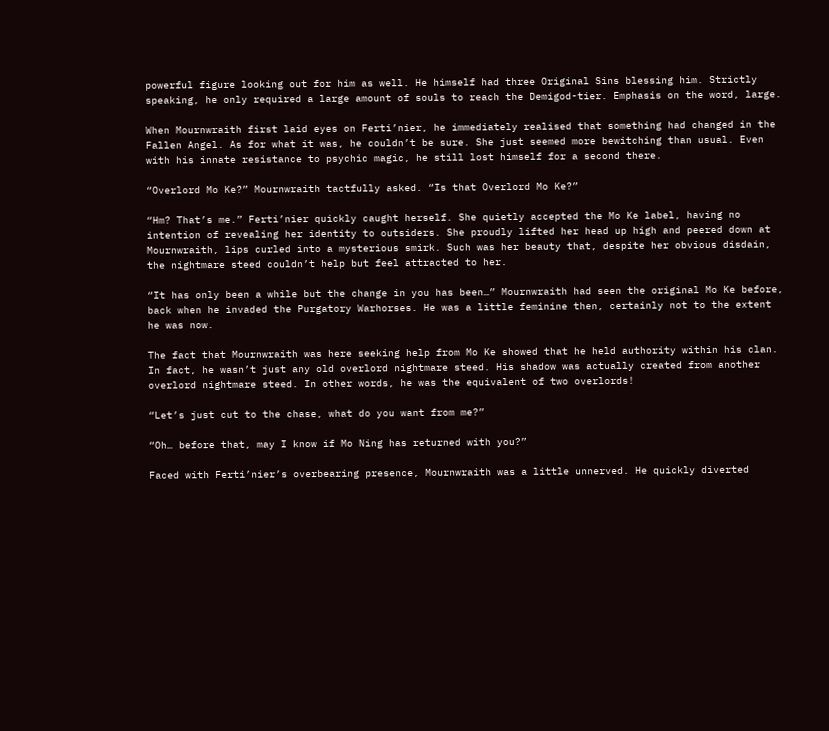powerful figure looking out for him as well. He himself had three Original Sins blessing him. Strictly speaking, he only required a large amount of souls to reach the Demigod-tier. Emphasis on the word, large.

When Mournwraith first laid eyes on Ferti’nier, he immediately realised that something had changed in the Fallen Angel. As for what it was, he couldn’t be sure. She just seemed more bewitching than usual. Even with his innate resistance to psychic magic, he still lost himself for a second there.

“Overlord Mo Ke?” Mournwraith tactfully asked. “Is that Overlord Mo Ke?”

“Hm? That’s me.” Ferti’nier quickly caught herself. She quietly accepted the Mo Ke label, having no intention of revealing her identity to outsiders. She proudly lifted her head up high and peered down at Mournwraith, lips curled into a mysterious smirk. Such was her beauty that, despite her obvious disdain, the nightmare steed couldn’t help but feel attracted to her.

“It has only been a while but the change in you has been…” Mournwraith had seen the original Mo Ke before, back when he invaded the Purgatory Warhorses. He was a little feminine then, certainly not to the extent he was now.

The fact that Mournwraith was here seeking help from Mo Ke showed that he held authority within his clan. In fact, he wasn’t just any old overlord nightmare steed. His shadow was actually created from another overlord nightmare steed. In other words, he was the equivalent of two overlords!

“Let’s just cut to the chase, what do you want from me?”

“Oh… before that, may I know if Mo Ning has returned with you?”

Faced with Ferti’nier’s overbearing presence, Mournwraith was a little unnerved. He quickly diverted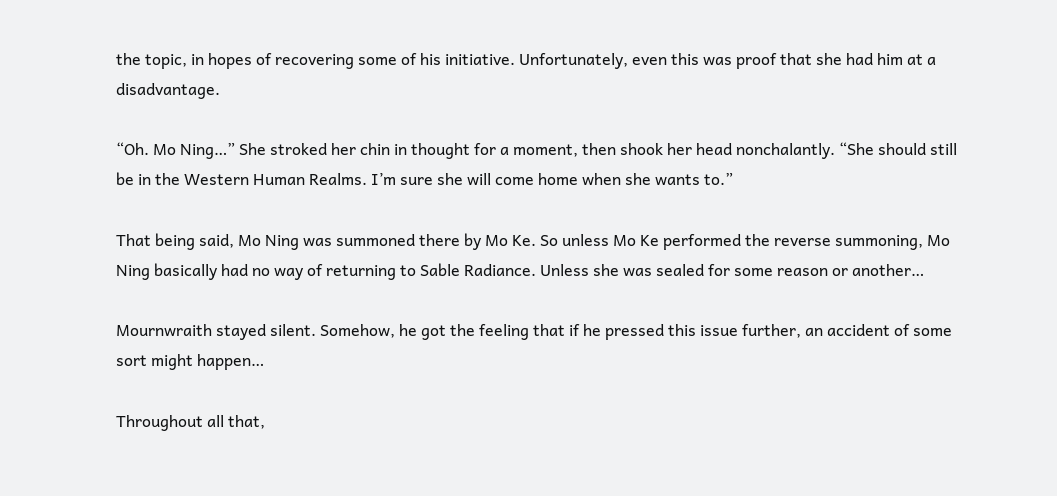the topic, in hopes of recovering some of his initiative. Unfortunately, even this was proof that she had him at a disadvantage.

“Oh. Mo Ning…” She stroked her chin in thought for a moment, then shook her head nonchalantly. “She should still be in the Western Human Realms. I’m sure she will come home when she wants to.”

That being said, Mo Ning was summoned there by Mo Ke. So unless Mo Ke performed the reverse summoning, Mo Ning basically had no way of returning to Sable Radiance. Unless she was sealed for some reason or another…

Mournwraith stayed silent. Somehow, he got the feeling that if he pressed this issue further, an accident of some sort might happen…

Throughout all that,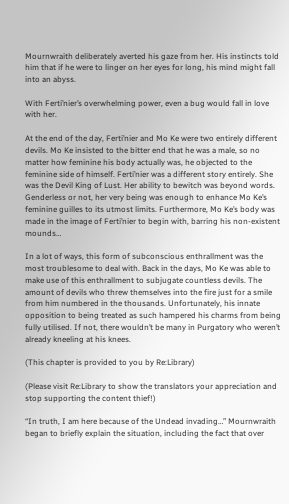Mournwraith deliberately averted his gaze from her. His instincts told him that if he were to linger on her eyes for long, his mind might fall into an abyss.

With Ferti’nier’s overwhelming power, even a bug would fall in love with her.

At the end of the day, Ferti’nier and Mo Ke were two entirely different devils. Mo Ke insisted to the bitter end that he was a male, so no matter how feminine his body actually was, he objected to the feminine side of himself. Ferti’nier was a different story entirely. She was the Devil King of Lust. Her ability to bewitch was beyond words. Genderless or not, her very being was enough to enhance Mo Ke’s feminine guilles to its utmost limits. Furthermore, Mo Ke’s body was made in the image of Ferti’nier to begin with, barring his non-existent mounds…

In a lot of ways, this form of subconscious enthrallment was the most troublesome to deal with. Back in the days, Mo Ke was able to make use of this enthrallment to subjugate countless devils. The amount of devils who threw themselves into the fire just for a smile from him numbered in the thousands. Unfortunately, his innate opposition to being treated as such hampered his charms from being fully utilised. If not, there wouldn’t be many in Purgatory who weren’t already kneeling at his knees.

(This chapter is provided to you by Re:Library)

(Please visit Re:Library to show the translators your appreciation and stop supporting the content thief!)

“In truth, I am here because of the Undead invading…” Mournwraith began to briefly explain the situation, including the fact that over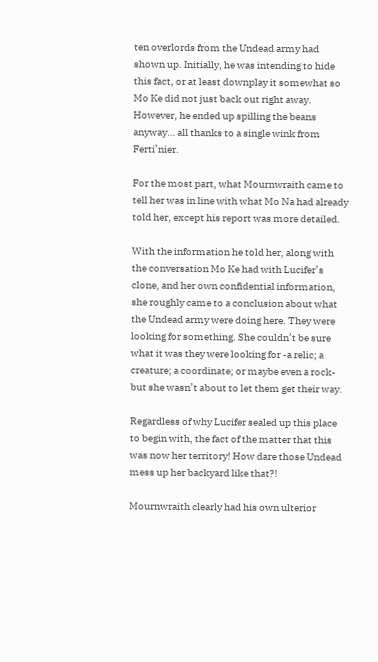ten overlords from the Undead army had shown up. Initially, he was intending to hide this fact, or at least downplay it somewhat so Mo Ke did not just back out right away. However, he ended up spilling the beans anyway… all thanks to a single wink from Ferti’nier.

For the most part, what Mournwraith came to tell her was in line with what Mo Na had already told her, except his report was more detailed.

With the information he told her, along with the conversation Mo Ke had with Lucifer’s clone, and her own confidential information, she roughly came to a conclusion about what the Undead army were doing here. They were looking for something. She couldn’t be sure what it was they were looking for -a relic; a creature; a coordinate; or maybe even a rock- but she wasn’t about to let them get their way.

Regardless of why Lucifer sealed up this place to begin with, the fact of the matter that this was now her territory! How dare those Undead mess up her backyard like that?!

Mournwraith clearly had his own ulterior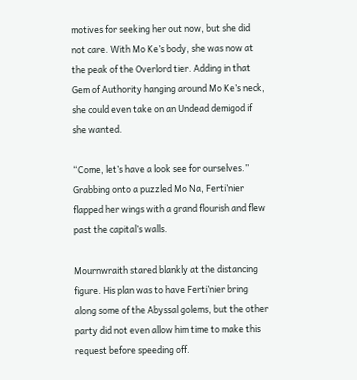motives for seeking her out now, but she did not care. With Mo Ke’s body, she was now at the peak of the Overlord tier. Adding in that Gem of Authority hanging around Mo Ke’s neck, she could even take on an Undead demigod if she wanted.

“Come, let’s have a look see for ourselves.” Grabbing onto a puzzled Mo Na, Ferti’nier flapped her wings with a grand flourish and flew past the capital’s walls.

Mournwraith stared blankly at the distancing figure. His plan was to have Ferti’nier bring along some of the Abyssal golems, but the other party did not even allow him time to make this request before speeding off.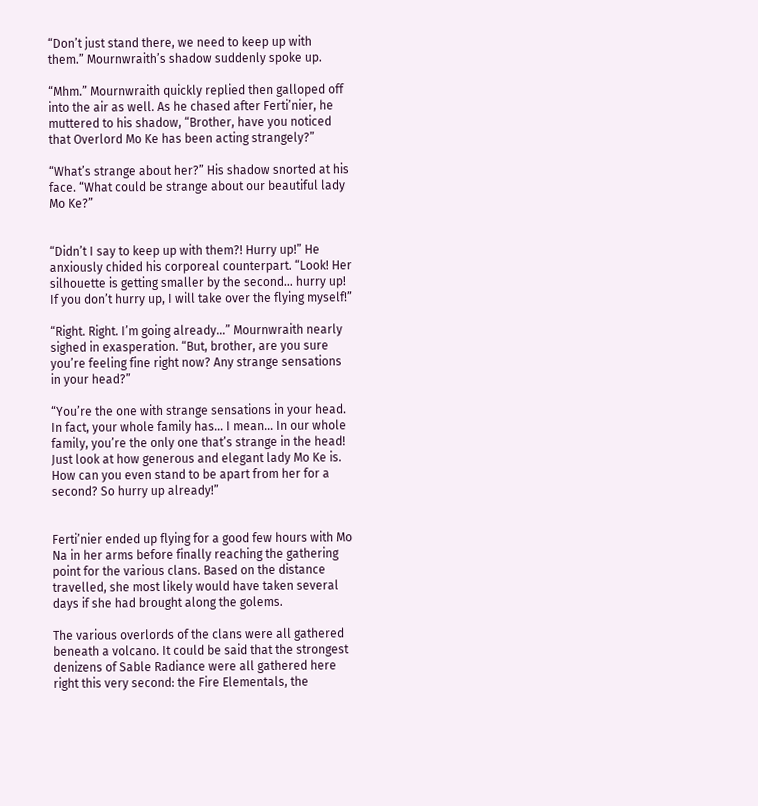“Don’t just stand there, we need to keep up with them.” Mournwraith’s shadow suddenly spoke up.

“Mhm.” Mournwraith quickly replied then galloped off into the air as well. As he chased after Ferti’nier, he muttered to his shadow, “Brother, have you noticed that Overlord Mo Ke has been acting strangely?”

“What’s strange about her?” His shadow snorted at his face. “What could be strange about our beautiful lady Mo Ke?”


“Didn’t I say to keep up with them?! Hurry up!” He anxiously chided his corporeal counterpart. “Look! Her silhouette is getting smaller by the second… hurry up! If you don’t hurry up, I will take over the flying myself!”

“Right. Right. I’m going already…” Mournwraith nearly sighed in exasperation. “But, brother, are you sure you’re feeling fine right now? Any strange sensations in your head?”

“You’re the one with strange sensations in your head. In fact, your whole family has… I mean… In our whole family, you’re the only one that’s strange in the head! Just look at how generous and elegant lady Mo Ke is. How can you even stand to be apart from her for a second? So hurry up already!”


Ferti’nier ended up flying for a good few hours with Mo Na in her arms before finally reaching the gathering point for the various clans. Based on the distance travelled, she most likely would have taken several days if she had brought along the golems.

The various overlords of the clans were all gathered beneath a volcano. It could be said that the strongest denizens of Sable Radiance were all gathered here right this very second: the Fire Elementals, the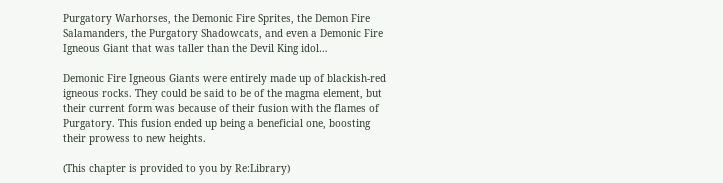Purgatory Warhorses, the Demonic Fire Sprites, the Demon Fire Salamanders, the Purgatory Shadowcats, and even a Demonic Fire Igneous Giant that was taller than the Devil King idol…

Demonic Fire Igneous Giants were entirely made up of blackish-red igneous rocks. They could be said to be of the magma element, but their current form was because of their fusion with the flames of Purgatory. This fusion ended up being a beneficial one, boosting their prowess to new heights.

(This chapter is provided to you by Re:Library)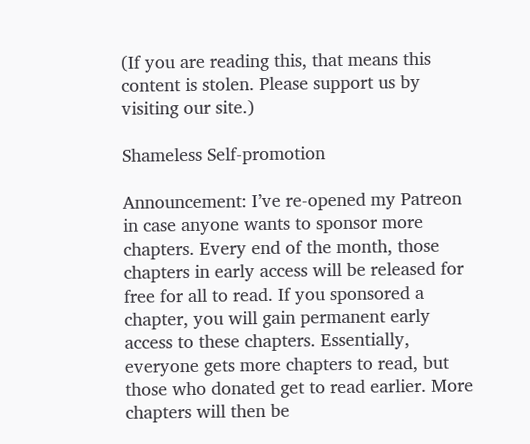(If you are reading this, that means this content is stolen. Please support us by visiting our site.)

Shameless Self-promotion

Announcement: I’ve re-opened my Patreon in case anyone wants to sponsor more chapters. Every end of the month, those chapters in early access will be released for free for all to read. If you sponsored a chapter, you will gain permanent early access to these chapters. Essentially, everyone gets more chapters to read, but those who donated get to read earlier. More chapters will then be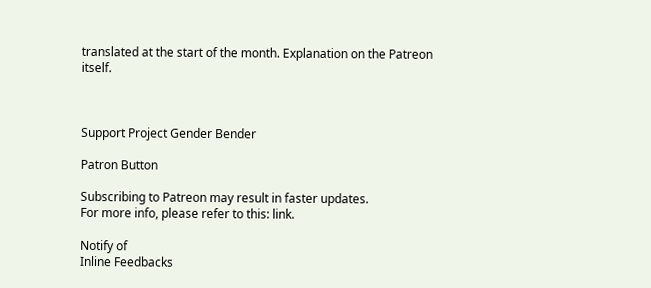translated at the start of the month. Explanation on the Patreon itself.



Support Project Gender Bender

Patron Button

Subscribing to Patreon may result in faster updates.
For more info, please refer to this: link.

Notify of
Inline Feedbacks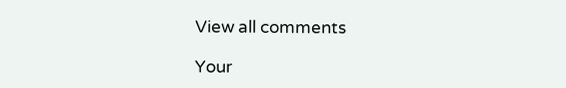View all comments

Your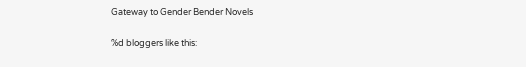Gateway to Gender Bender Novels

%d bloggers like this: